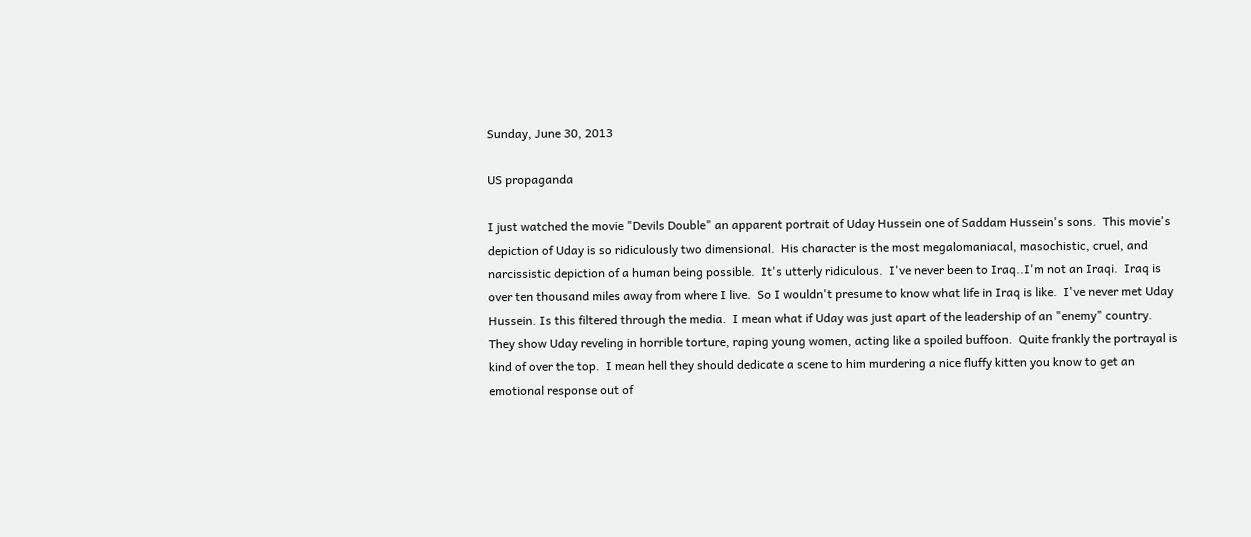Sunday, June 30, 2013

US propaganda

I just watched the movie "Devils Double" an apparent portrait of Uday Hussein one of Saddam Hussein's sons.  This movie's depiction of Uday is so ridiculously two dimensional.  His character is the most megalomaniacal, masochistic, cruel, and narcissistic depiction of a human being possible.  It's utterly ridiculous.  I've never been to Iraq..I'm not an Iraqi.  Iraq is over ten thousand miles away from where I live.  So I wouldn't presume to know what life in Iraq is like.  I've never met Uday Hussein. Is this filtered through the media.  I mean what if Uday was just apart of the leadership of an "enemy" country.  They show Uday reveling in horrible torture, raping young women, acting like a spoiled buffoon.  Quite frankly the portrayal is kind of over the top.  I mean hell they should dedicate a scene to him murdering a nice fluffy kitten you know to get an emotional response out of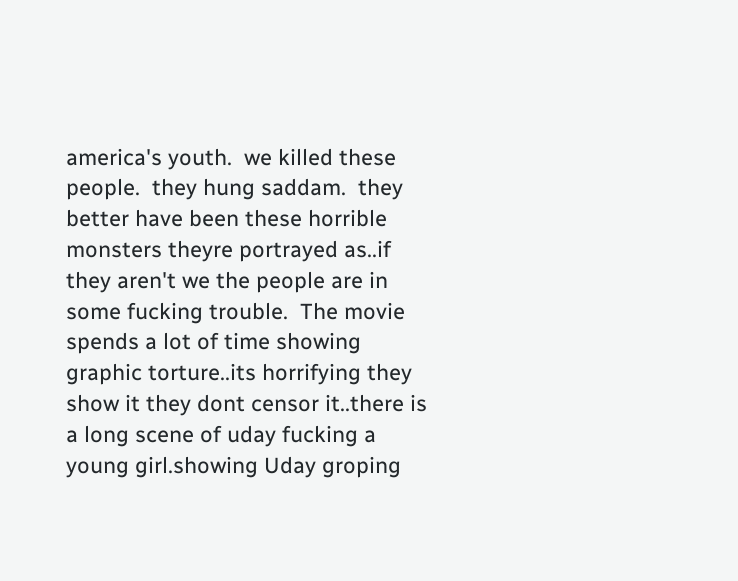america's youth.  we killed these people.  they hung saddam.  they better have been these horrible monsters theyre portrayed as..if they aren't we the people are in some fucking trouble.  The movie spends a lot of time showing graphic torture..its horrifying they show it they dont censor it..there is a long scene of uday fucking a young girl.showing Uday groping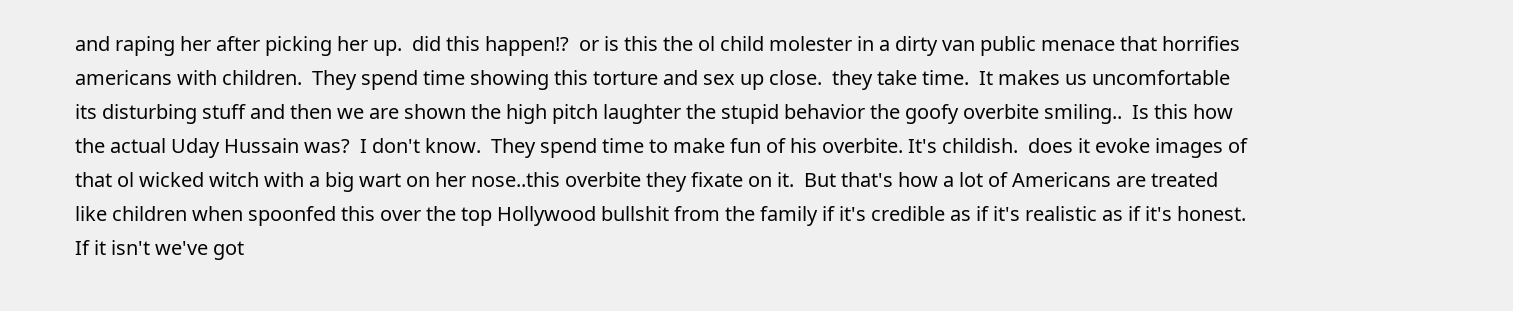and raping her after picking her up.  did this happen!?  or is this the ol child molester in a dirty van public menace that horrifies americans with children.  They spend time showing this torture and sex up close.  they take time.  It makes us uncomfortable its disturbing stuff and then we are shown the high pitch laughter the stupid behavior the goofy overbite smiling..  Is this how the actual Uday Hussain was?  I don't know.  They spend time to make fun of his overbite. It's childish.  does it evoke images of that ol wicked witch with a big wart on her nose..this overbite they fixate on it.  But that's how a lot of Americans are treated like children when spoonfed this over the top Hollywood bullshit from the family if it's credible as if it's realistic as if it's honest.  If it isn't we've got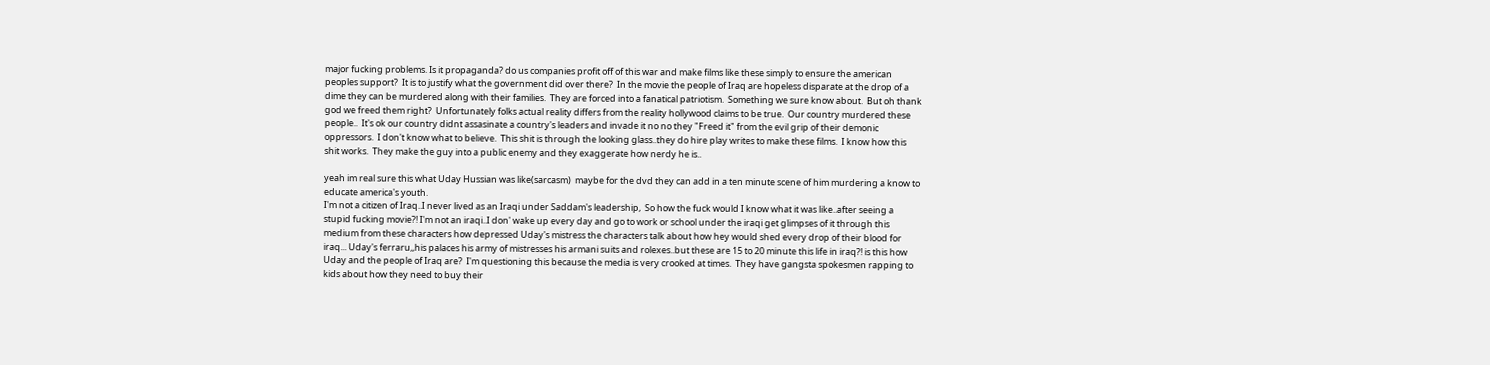major fucking problems. Is it propaganda? do us companies profit off of this war and make films like these simply to ensure the american peoples support?  It is to justify what the government did over there?  In the movie the people of Iraq are hopeless disparate at the drop of a dime they can be murdered along with their families.  They are forced into a fanatical patriotism.  Something we sure know about.  But oh thank god we freed them right?  Unfortunately folks actual reality differs from the reality hollywood claims to be true.  Our country murdered these people..  It's ok our country didnt assasinate a country's leaders and invade it no no they "Freed it" from the evil grip of their demonic oppressors.  I don't know what to believe.  This shit is through the looking glass..they do hire play writes to make these films.  I know how this shit works.  They make the guy into a public enemy and they exaggerate how nerdy he is..

yeah im real sure this what Uday Hussian was like(sarcasm)  maybe for the dvd they can add in a ten minute scene of him murdering a know to educate america's youth.
I'm not a citizen of Iraq..I never lived as an Iraqi under Saddam's leadership,  So how the fuck would I know what it was like..after seeing a stupid fucking movie?! I'm not an iraqi..I don' wake up every day and go to work or school under the iraqi get glimpses of it through this medium from these characters how depressed Uday's mistress the characters talk about how hey would shed every drop of their blood for iraq... Uday's ferraru,,his palaces his army of mistresses his armani suits and rolexes..but these are 15 to 20 minute this life in iraq?! is this how Uday and the people of Iraq are?  I'm questioning this because the media is very crooked at times.  They have gangsta spokesmen rapping to kids about how they need to buy their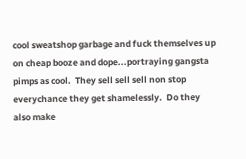cool sweatshop garbage and fuck themselves up on cheap booze and dope...portraying gangsta pimps as cool.  They sell sell sell non stop everychance they get shamelessly.  Do they also make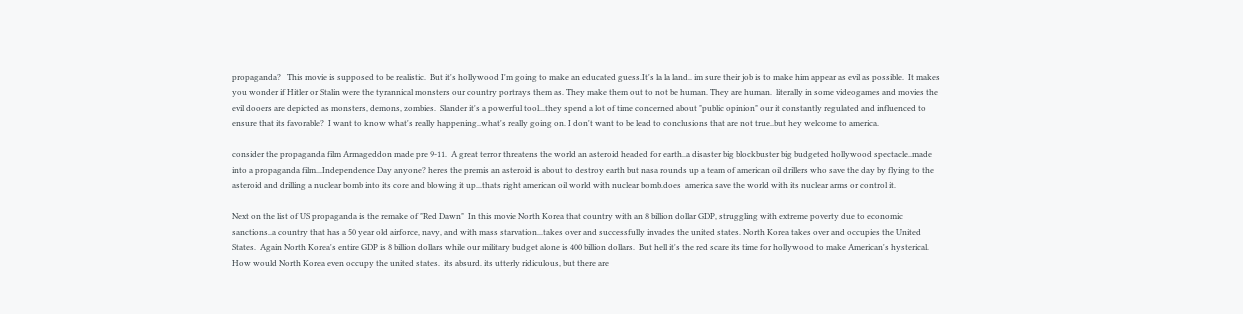propaganda?   This movie is supposed to be realistic.  But it's hollywood I'm going to make an educated guess.It's la la land.. im sure their job is to make him appear as evil as possible.  It makes you wonder if Hitler or Stalin were the tyrannical monsters our country portrays them as. They make them out to not be human. They are human.  literally in some videogames and movies the evil dooers are depicted as monsters, demons, zombies.  Slander it's a powerful tool...they spend a lot of time concerned about "public opinion" our it constantly regulated and influenced to ensure that its favorable?  I want to know what's really happening..what's really going on. I don't want to be lead to conclusions that are not true..but hey welcome to america.

consider the propaganda film Armageddon made pre 9-11.  A great terror threatens the world an asteroid headed for earth..a disaster big blockbuster big budgeted hollywood spectacle..made into a propaganda film...Independence Day anyone? heres the premis an asteroid is about to destroy earth but nasa rounds up a team of american oil drillers who save the day by flying to the asteroid and drilling a nuclear bomb into its core and blowing it up...thats right american oil world with nuclear bomb.does  america save the world with its nuclear arms or control it.

Next on the list of US propaganda is the remake of "Red Dawn"  In this movie North Korea that country with an 8 billion dollar GDP, struggling with extreme poverty due to economic sanctions..a country that has a 50 year old airforce, navy, and with mass starvation...takes over and successfully invades the united states. North Korea takes over and occupies the United States.  Again North Korea's entire GDP is 8 billion dollars while our military budget alone is 400 billion dollars.  But hell it's the red scare its time for hollywood to make American's hysterical.  How would North Korea even occupy the united states.  its absurd. its utterly ridiculous, but there are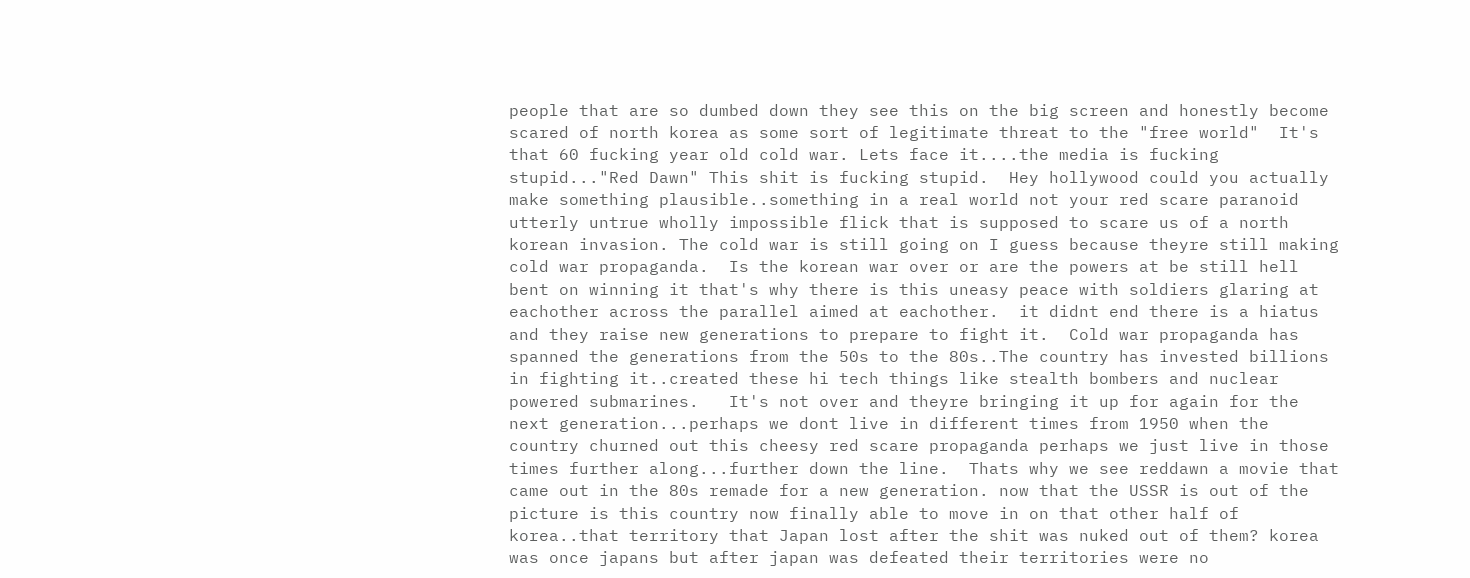people that are so dumbed down they see this on the big screen and honestly become scared of north korea as some sort of legitimate threat to the "free world"  It's that 60 fucking year old cold war. Lets face it....the media is fucking stupid..."Red Dawn" This shit is fucking stupid.  Hey hollywood could you actually make something plausible..something in a real world not your red scare paranoid utterly untrue wholly impossible flick that is supposed to scare us of a north korean invasion. The cold war is still going on I guess because theyre still making cold war propaganda.  Is the korean war over or are the powers at be still hell bent on winning it that's why there is this uneasy peace with soldiers glaring at eachother across the parallel aimed at eachother.  it didnt end there is a hiatus and they raise new generations to prepare to fight it.  Cold war propaganda has spanned the generations from the 50s to the 80s..The country has invested billions in fighting it..created these hi tech things like stealth bombers and nuclear powered submarines.   It's not over and theyre bringing it up for again for the next generation...perhaps we dont live in different times from 1950 when the country churned out this cheesy red scare propaganda perhaps we just live in those times further along...further down the line.  Thats why we see reddawn a movie that came out in the 80s remade for a new generation. now that the USSR is out of the picture is this country now finally able to move in on that other half of korea..that territory that Japan lost after the shit was nuked out of them? korea was once japans but after japan was defeated their territories were no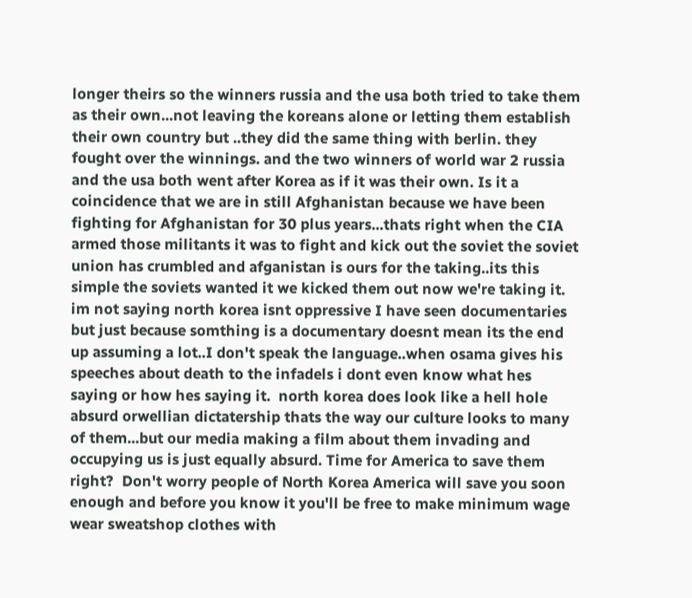longer theirs so the winners russia and the usa both tried to take them as their own...not leaving the koreans alone or letting them establish their own country but ..they did the same thing with berlin. they fought over the winnings. and the two winners of world war 2 russia and the usa both went after Korea as if it was their own. Is it a coincidence that we are in still Afghanistan because we have been fighting for Afghanistan for 30 plus years...thats right when the CIA armed those militants it was to fight and kick out the soviet the soviet union has crumbled and afganistan is ours for the taking..its this simple the soviets wanted it we kicked them out now we're taking it.   im not saying north korea isnt oppressive I have seen documentaries but just because somthing is a documentary doesnt mean its the end up assuming a lot..I don't speak the language..when osama gives his speeches about death to the infadels i dont even know what hes saying or how hes saying it.  north korea does look like a hell hole absurd orwellian dictatership thats the way our culture looks to many of them...but our media making a film about them invading and occupying us is just equally absurd. Time for America to save them right?  Don't worry people of North Korea America will save you soon enough and before you know it you'll be free to make minimum wage wear sweatshop clothes with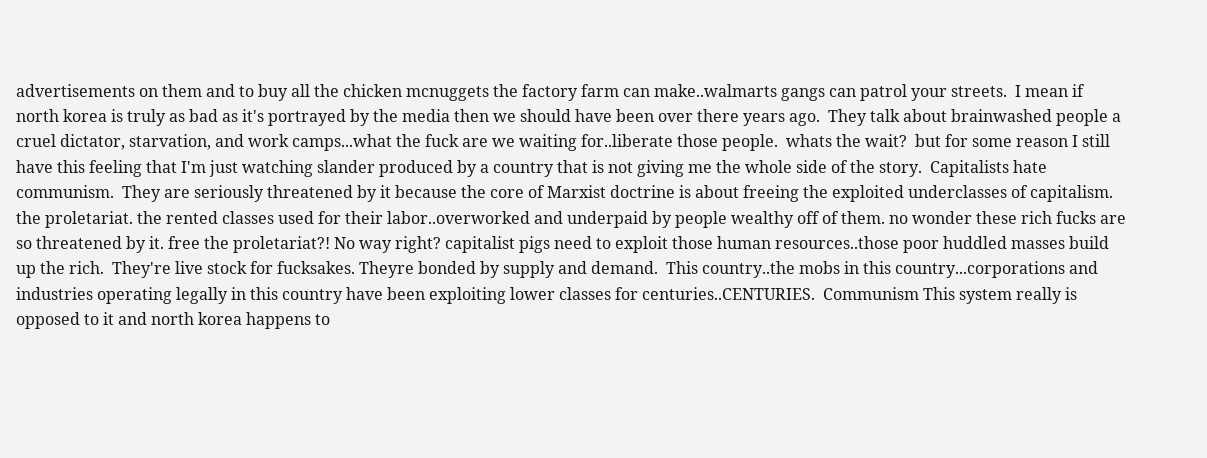advertisements on them and to buy all the chicken mcnuggets the factory farm can make..walmarts gangs can patrol your streets.  I mean if north korea is truly as bad as it's portrayed by the media then we should have been over there years ago.  They talk about brainwashed people a cruel dictator, starvation, and work camps...what the fuck are we waiting for..liberate those people.  whats the wait?  but for some reason I still have this feeling that I'm just watching slander produced by a country that is not giving me the whole side of the story.  Capitalists hate communism.  They are seriously threatened by it because the core of Marxist doctrine is about freeing the exploited underclasses of capitalism. the proletariat. the rented classes used for their labor..overworked and underpaid by people wealthy off of them. no wonder these rich fucks are so threatened by it. free the proletariat?! No way right? capitalist pigs need to exploit those human resources..those poor huddled masses build up the rich.  They're live stock for fucksakes. Theyre bonded by supply and demand.  This country..the mobs in this country...corporations and industries operating legally in this country have been exploiting lower classes for centuries..CENTURIES.  Communism This system really is opposed to it and north korea happens to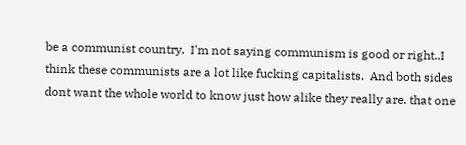be a communist country.  I'm not saying communism is good or right..I think these communists are a lot like fucking capitalists.  And both sides dont want the whole world to know just how alike they really are. that one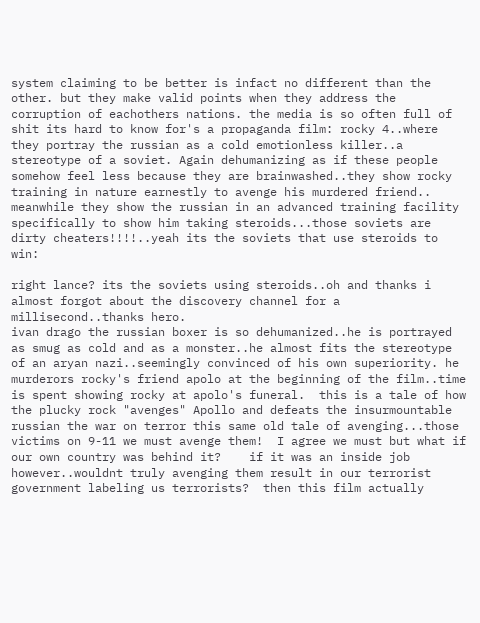system claiming to be better is infact no different than the other. but they make valid points when they address the corruption of eachothers nations. the media is so often full of shit its hard to know for's a propaganda film: rocky 4..where they portray the russian as a cold emotionless killer..a stereotype of a soviet. Again dehumanizing as if these people somehow feel less because they are brainwashed..they show rocky training in nature earnestly to avenge his murdered friend.. meanwhile they show the russian in an advanced training facility specifically to show him taking steroids...those soviets are dirty cheaters!!!!..yeah its the soviets that use steroids to win:

right lance? its the soviets using steroids..oh and thanks i almost forgot about the discovery channel for a millisecond..thanks hero.
ivan drago the russian boxer is so dehumanized..he is portrayed as smug as cold and as a monster..he almost fits the stereotype of an aryan nazi..seemingly convinced of his own superiority. he murderors rocky's friend apolo at the beginning of the film..time is spent showing rocky at apolo's funeral.  this is a tale of how the plucky rock "avenges" Apollo and defeats the insurmountable russian the war on terror this same old tale of avenging...those victims on 9-11 we must avenge them!  I agree we must but what if our own country was behind it?    if it was an inside job however..wouldnt truly avenging them result in our terrorist government labeling us terrorists?  then this film actually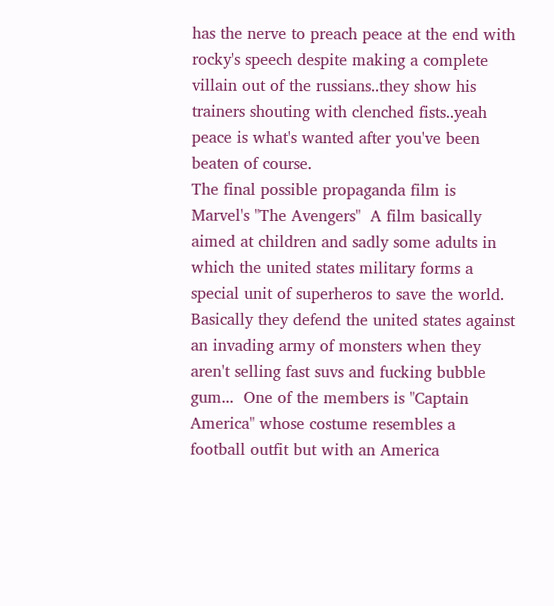has the nerve to preach peace at the end with rocky's speech despite making a complete villain out of the russians..they show his trainers shouting with clenched fists..yeah peace is what's wanted after you've been beaten of course.
The final possible propaganda film is Marvel's "The Avengers"  A film basically aimed at children and sadly some adults in which the united states military forms a special unit of superheros to save the world. Basically they defend the united states against an invading army of monsters when they aren't selling fast suvs and fucking bubble gum...  One of the members is "Captain America" whose costume resembles a football outfit but with an America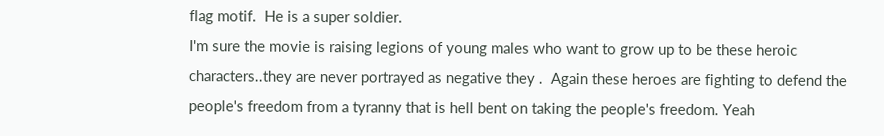flag motif.  He is a super soldier.
I'm sure the movie is raising legions of young males who want to grow up to be these heroic characters..they are never portrayed as negative they .  Again these heroes are fighting to defend the people's freedom from a tyranny that is hell bent on taking the people's freedom. Yeah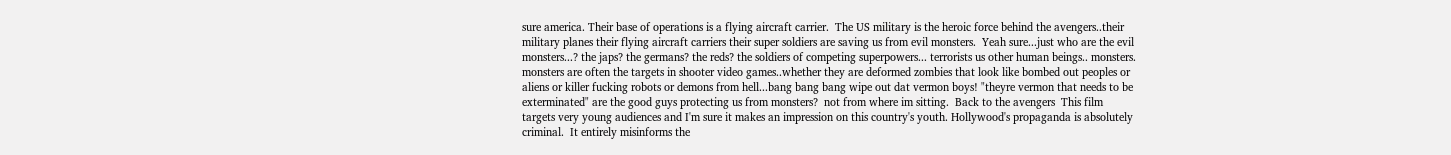sure america. Their base of operations is a flying aircraft carrier.  The US military is the heroic force behind the avengers..their military planes their flying aircraft carriers their super soldiers are saving us from evil monsters.  Yeah sure...just who are the evil monsters...? the japs? the germans? the reds? the soldiers of competing superpowers... terrorists us other human beings.. monsters. monsters are often the targets in shooter video games..whether they are deformed zombies that look like bombed out peoples or aliens or killer fucking robots or demons from hell...bang bang bang wipe out dat vermon boys! "theyre vermon that needs to be exterminated" are the good guys protecting us from monsters?  not from where im sitting.  Back to the avengers  This film targets very young audiences and I'm sure it makes an impression on this country's youth. Hollywood's propaganda is absolutely criminal.  It entirely misinforms the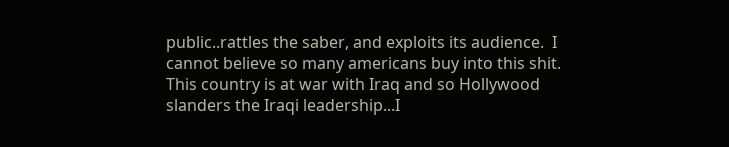public..rattles the saber, and exploits its audience.  I cannot believe so many americans buy into this shit.  This country is at war with Iraq and so Hollywood slanders the Iraqi leadership...I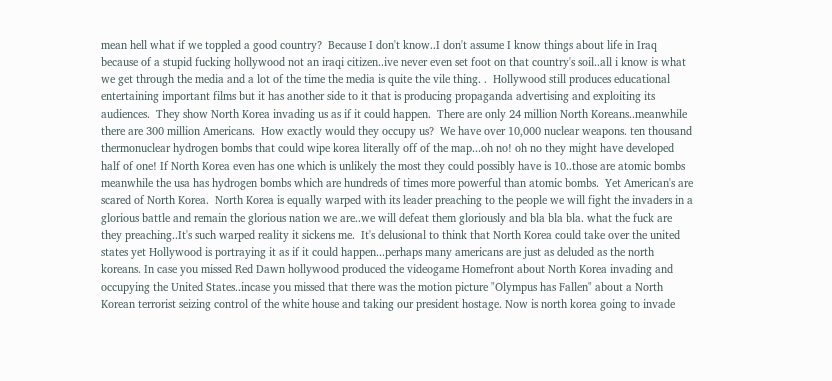mean hell what if we toppled a good country?  Because I don't know..I don't assume I know things about life in Iraq because of a stupid fucking hollywood not an iraqi citizen..ive never even set foot on that country's soil..all i know is what we get through the media and a lot of the time the media is quite the vile thing. .  Hollywood still produces educational entertaining important films but it has another side to it that is producing propaganda advertising and exploiting its audiences.  They show North Korea invading us as if it could happen.  There are only 24 million North Koreans..meanwhile there are 300 million Americans.  How exactly would they occupy us?  We have over 10,000 nuclear weapons. ten thousand thermonuclear hydrogen bombs that could wipe korea literally off of the map...oh no! oh no they might have developed half of one! If North Korea even has one which is unlikely the most they could possibly have is 10..those are atomic bombs meanwhile the usa has hydrogen bombs which are hundreds of times more powerful than atomic bombs.  Yet American's are scared of North Korea.  North Korea is equally warped with its leader preaching to the people we will fight the invaders in a glorious battle and remain the glorious nation we are..we will defeat them gloriously and bla bla bla. what the fuck are they preaching..It's such warped reality it sickens me.  It's delusional to think that North Korea could take over the united states yet Hollywood is portraying it as if it could happen...perhaps many americans are just as deluded as the north koreans. In case you missed Red Dawn hollywood produced the videogame Homefront about North Korea invading and occupying the United States..incase you missed that there was the motion picture "Olympus has Fallen" about a North Korean terrorist seizing control of the white house and taking our president hostage. Now is north korea going to invade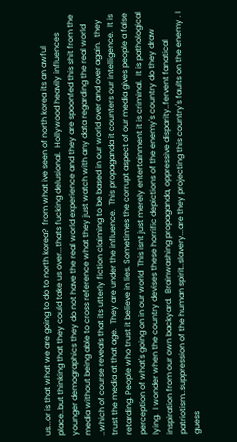us...or is that what we are going to do to north korea?  from what ive seen of north korea its an awful place..but thinking that they could take us over...thats fucking delusional.  Hollywood heavily influences younger demographics they do not have the real world experience and they are spoonfed this shit from the media without being able to cross reference what they just watch with any data regarding the real world ..which of course reveals that its utterly fiction claiming to be based in our world over and over again.  they trust the media at that age.  They are under the influence.  This propaganda it counters our intelligence.  It is retarding. People who trust it believe in lies. Sometimes the corrupt aspect of our media gives people a false perception of what's going on in our world  This isnt just merely entertainment it is criminal.  It is pathological lying.  I wonder when the country devises these horrific depictions of the enemy's country do they draw inspiration from our own backyard.  Brainwashing propaganda, oppressive disparity..fervent fanatical patriotism..suppression of the human spirit..slavery...are they projecting this country's faults on the enemy . I guess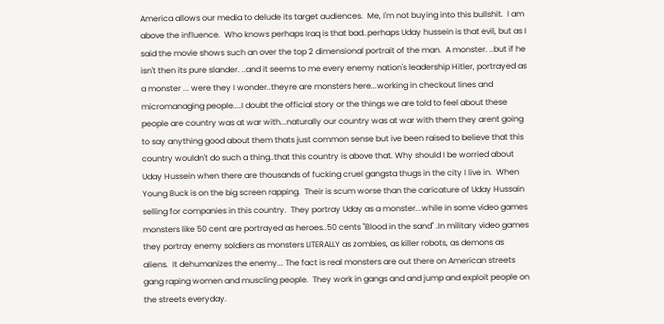America allows our media to delude its target audiences.  Me, I'm not buying into this bullshit.  I am above the influence.  Who knows perhaps Iraq is that bad..perhaps Uday hussein is that evil, but as I said the movie shows such an over the top 2 dimensional portrait of the man.  A monster. ..but if he isn't then its pure slander. ..and it seems to me every enemy nation's leadership Hitler, portrayed as a monster ... were they I wonder..theyre are monsters here...working in checkout lines and micromanaging people....I doubt the official story or the things we are told to feel about these people are country was at war with...naturally our country was at war with them they arent going to say anything good about them thats just common sense but ive been raised to believe that this country wouldn't do such a thing..that this country is above that. Why should I be worried about Uday Hussein when there are thousands of fucking cruel gangsta thugs in the city I live in.  When Young Buck is on the big screen rapping.  Their is scum worse than the caricature of Uday Hussain selling for companies in this country.  They portray Uday as a monster...while in some video games monsters like 50 cent are portrayed as heroes..50 cents "Blood in the sand" .In military video games they portray enemy soldiers as monsters LITERALLY as zombies, as killer robots, as demons as aliens.  It dehumanizes the enemy... The fact is real monsters are out there on American streets gang raping women and muscling people.  They work in gangs and and jump and exploit people on the streets everyday.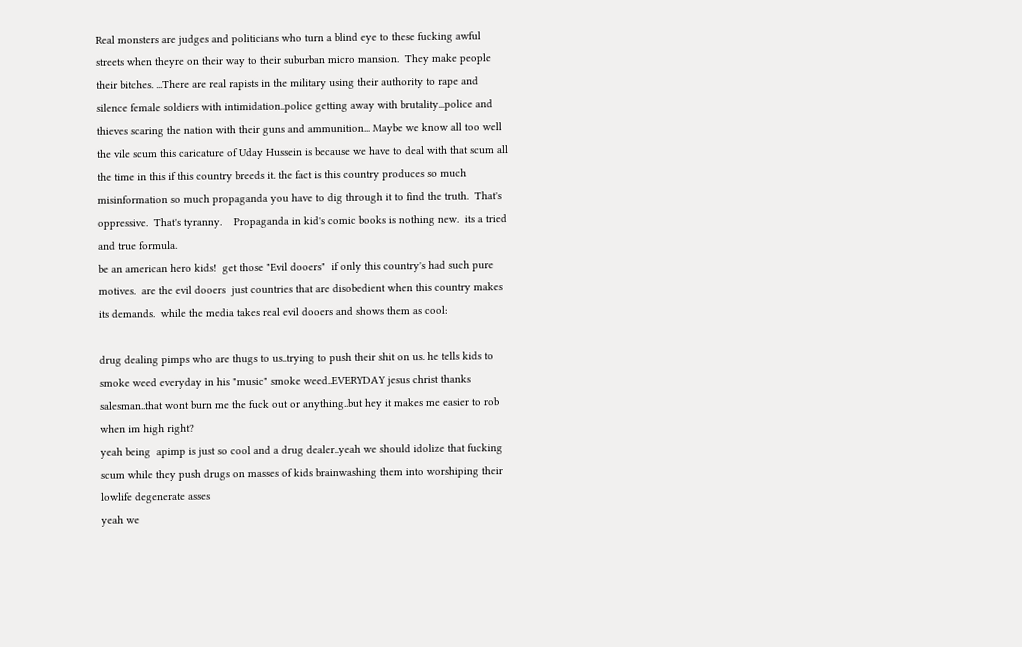Real monsters are judges and politicians who turn a blind eye to these fucking awful streets when theyre on their way to their suburban micro mansion.  They make people their bitches. ...There are real rapists in the military using their authority to rape and silence female soldiers with intimidation..police getting away with brutality...police and thieves scaring the nation with their guns and ammunition... Maybe we know all too well the vile scum this caricature of Uday Hussein is because we have to deal with that scum all the time in this if this country breeds it. the fact is this country produces so much misinformation so much propaganda you have to dig through it to find the truth.  That's oppressive.  That's tyranny.    Propaganda in kid's comic books is nothing new.  its a tried and true formula.
be an american hero kids!  get those "Evil dooers"  if only this country's had such pure motives.  are the evil dooers  just countries that are disobedient when this country makes its demands.  while the media takes real evil dooers and shows them as cool:

drug dealing pimps who are thugs to us..trying to push their shit on us. he tells kids to smoke weed everyday in his "music" smoke weed..EVERYDAY jesus christ thanks salesman..that wont burn me the fuck out or anything..but hey it makes me easier to rob when im high right?
yeah being  apimp is just so cool and a drug dealer..yeah we should idolize that fucking scum while they push drugs on masses of kids brainwashing them into worshiping their lowlife degenerate asses
yeah we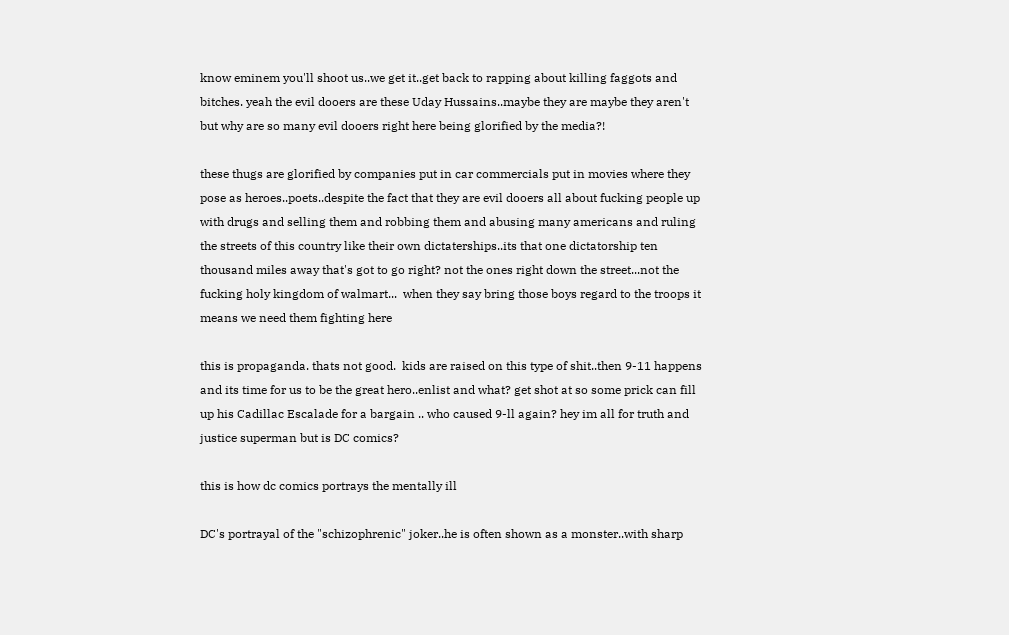know eminem you'll shoot us..we get it..get back to rapping about killing faggots and bitches. yeah the evil dooers are these Uday Hussains..maybe they are maybe they aren't but why are so many evil dooers right here being glorified by the media?!

these thugs are glorified by companies put in car commercials put in movies where they pose as heroes..poets..despite the fact that they are evil dooers all about fucking people up with drugs and selling them and robbing them and abusing many americans and ruling the streets of this country like their own dictaterships..its that one dictatorship ten thousand miles away that's got to go right? not the ones right down the street...not the fucking holy kingdom of walmart...  when they say bring those boys regard to the troops it means we need them fighting here

this is propaganda. thats not good.  kids are raised on this type of shit..then 9-11 happens and its time for us to be the great hero..enlist and what? get shot at so some prick can fill up his Cadillac Escalade for a bargain .. who caused 9-ll again? hey im all for truth and justice superman but is DC comics?

this is how dc comics portrays the mentally ill

DC's portrayal of the "schizophrenic" joker..he is often shown as a monster..with sharp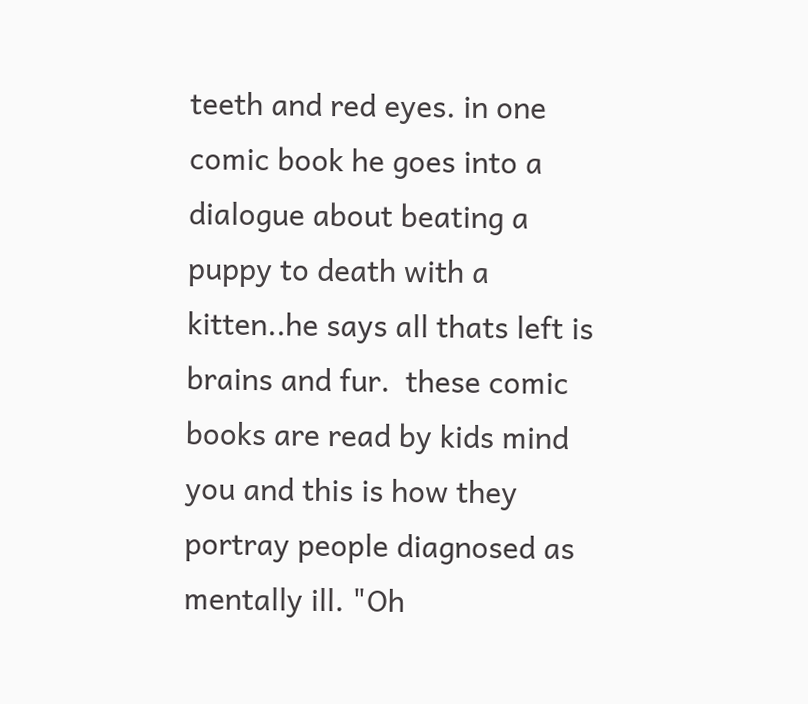teeth and red eyes. in one comic book he goes into a dialogue about beating a puppy to death with a kitten..he says all thats left is brains and fur.  these comic books are read by kids mind you and this is how they portray people diagnosed as mentally ill. "Oh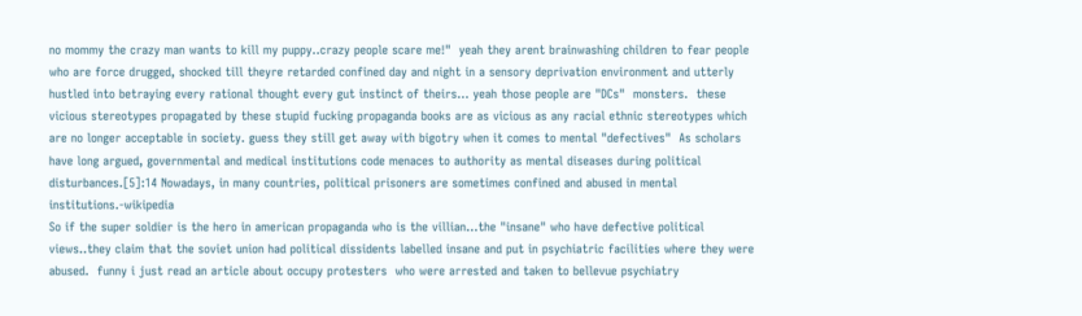no mommy the crazy man wants to kill my puppy..crazy people scare me!"  yeah they arent brainwashing children to fear people who are force drugged, shocked till theyre retarded confined day and night in a sensory deprivation environment and utterly hustled into betraying every rational thought every gut instinct of theirs... yeah those people are "DCs"  monsters.  these vicious stereotypes propagated by these stupid fucking propaganda books are as vicious as any racial ethnic stereotypes which are no longer acceptable in society. guess they still get away with bigotry when it comes to mental "defectives"  As scholars have long argued, governmental and medical institutions code menaces to authority as mental diseases during political disturbances.[5]:14 Nowadays, in many countries, political prisoners are sometimes confined and abused in mental institutions.-wikipedia
So if the super soldier is the hero in american propaganda who is the villian...the "insane" who have defective political views..they claim that the soviet union had political dissidents labelled insane and put in psychiatric facilities where they were abused.  funny i just read an article about occupy protesters  who were arrested and taken to bellevue psychiatry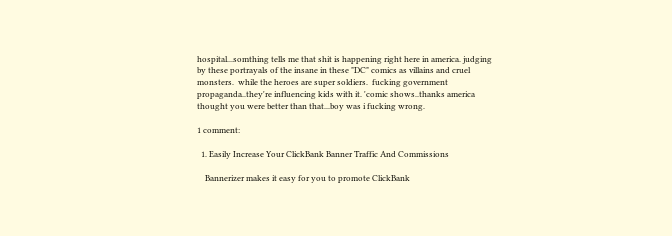hospital...somthing tells me that shit is happening right here in america. judging by these portrayals of the insane in these "DC" comics as villains and cruel monsters.  while the heroes are super soldiers.  fucking government propaganda..they're influencing kids with it. 'comic shows..thanks america thought you were better than that...boy was i fucking wrong.

1 comment:

  1. Easily Increase Your ClickBank Banner Traffic And Commissions

    Bannerizer makes it easy for you to promote ClickBank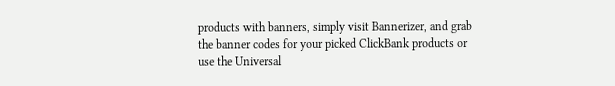products with banners, simply visit Bannerizer, and grab the banner codes for your picked ClickBank products or use the Universal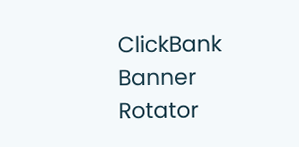ClickBank Banner Rotator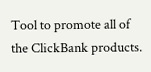Tool to promote all of the ClickBank products.